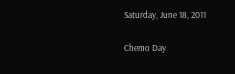Saturday, June 18, 2011

Chemo Day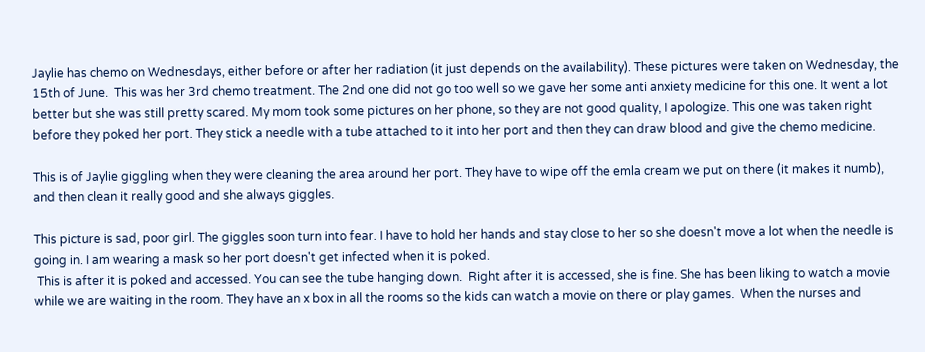Jaylie has chemo on Wednesdays, either before or after her radiation (it just depends on the availability). These pictures were taken on Wednesday, the 15th of June.  This was her 3rd chemo treatment. The 2nd one did not go too well so we gave her some anti anxiety medicine for this one. It went a lot better but she was still pretty scared. My mom took some pictures on her phone, so they are not good quality, I apologize. This one was taken right before they poked her port. They stick a needle with a tube attached to it into her port and then they can draw blood and give the chemo medicine.

This is of Jaylie giggling when they were cleaning the area around her port. They have to wipe off the emla cream we put on there (it makes it numb), and then clean it really good and she always giggles.

This picture is sad, poor girl. The giggles soon turn into fear. I have to hold her hands and stay close to her so she doesn't move a lot when the needle is going in. I am wearing a mask so her port doesn't get infected when it is poked.
 This is after it is poked and accessed. You can see the tube hanging down.  Right after it is accessed, she is fine. She has been liking to watch a movie while we are waiting in the room. They have an x box in all the rooms so the kids can watch a movie on there or play games.  When the nurses and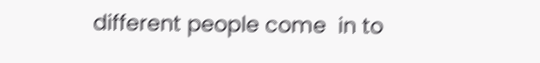different people come  in to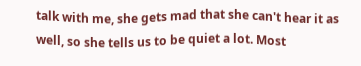talk with me, she gets mad that she can't hear it as well, so she tells us to be quiet a lot. Most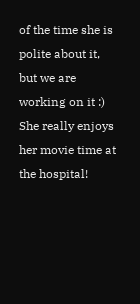of the time she is polite about it, but we are working on it :) She really enjoys her movie time at the hospital!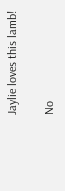Jaylie loves this lamb!

No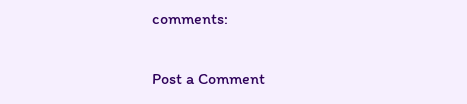comments:

Post a Comment